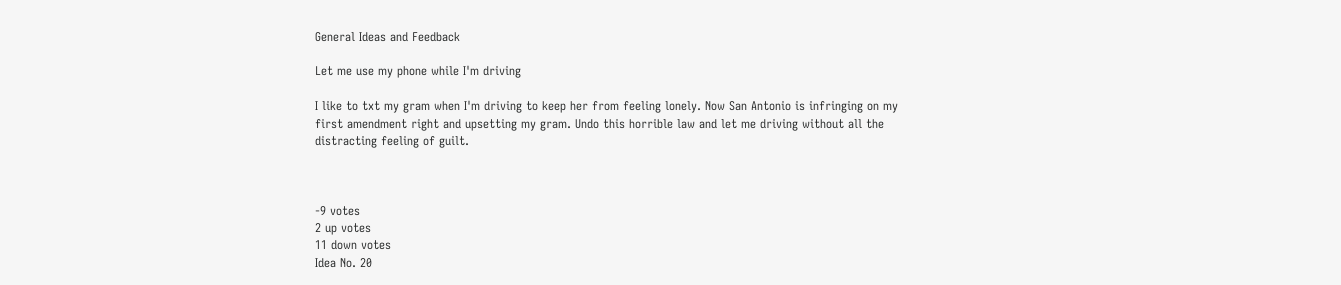General Ideas and Feedback

Let me use my phone while I'm driving

I like to txt my gram when I'm driving to keep her from feeling lonely. Now San Antonio is infringing on my first amendment right and upsetting my gram. Undo this horrible law and let me driving without all the distracting feeling of guilt.



-9 votes
2 up votes
11 down votes
Idea No. 20